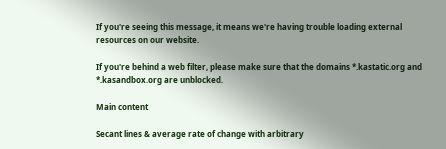If you're seeing this message, it means we're having trouble loading external resources on our website.

If you're behind a web filter, please make sure that the domains *.kastatic.org and *.kasandbox.org are unblocked.

Main content

Secant lines & average rate of change with arbitrary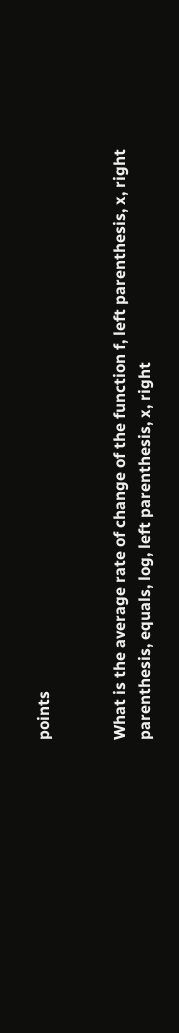points


What is the average rate of change of the function f, left parenthesis, x, right parenthesis, equals, log, left parenthesis, x, right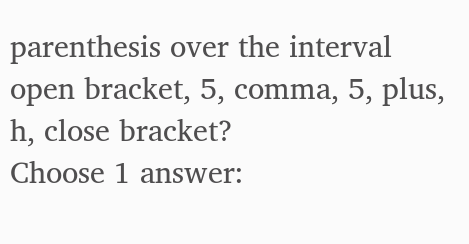parenthesis over the interval open bracket, 5, comma, 5, plus, h, close bracket?
Choose 1 answer: